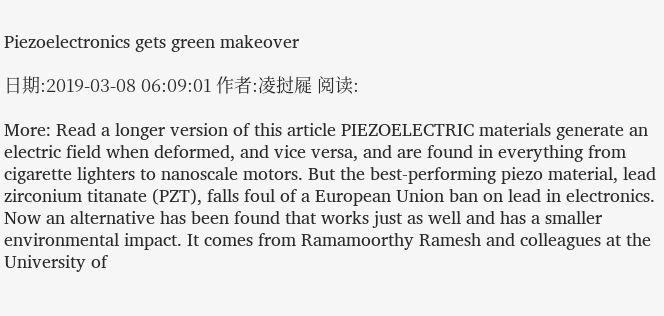Piezoelectronics gets green makeover

日期:2019-03-08 06:09:01 作者:凌挝屣 阅读:

More: Read a longer version of this article PIEZOELECTRIC materials generate an electric field when deformed, and vice versa, and are found in everything from cigarette lighters to nanoscale motors. But the best-performing piezo material, lead zirconium titanate (PZT), falls foul of a European Union ban on lead in electronics. Now an alternative has been found that works just as well and has a smaller environmental impact. It comes from Ramamoorthy Ramesh and colleagues at the University of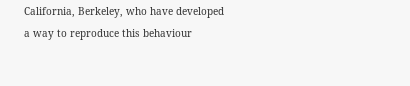California, Berkeley, who have developed a way to reproduce this behaviour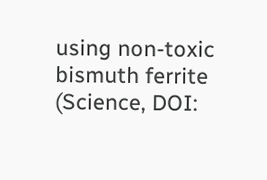using non-toxic bismuth ferrite (Science, DOI: